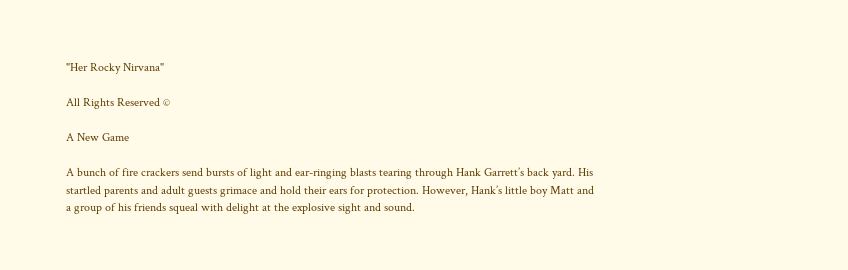"Her Rocky Nirvana"

All Rights Reserved ©

A New Game

A bunch of fire crackers send bursts of light and ear-ringing blasts tearing through Hank Garrett’s back yard. His startled parents and adult guests grimace and hold their ears for protection. However, Hank’s little boy Matt and a group of his friends squeal with delight at the explosive sight and sound.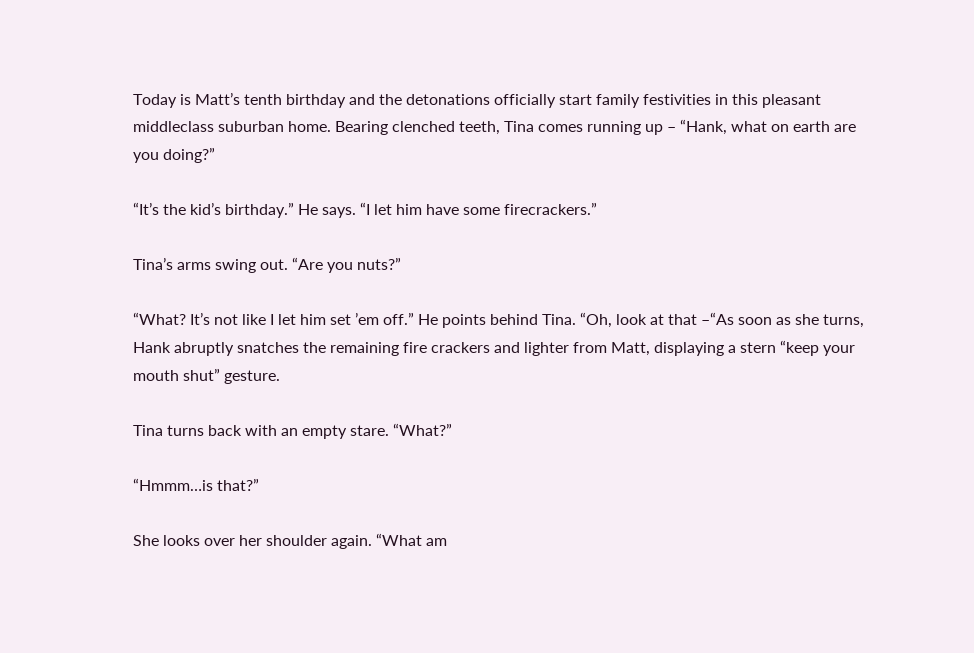Today is Matt’s tenth birthday and the detonations officially start family festivities in this pleasant middleclass suburban home. Bearing clenched teeth, Tina comes running up – “Hank, what on earth are you doing?”

“It’s the kid’s birthday.” He says. “I let him have some firecrackers.”

Tina’s arms swing out. “Are you nuts?”

“What? It’s not like I let him set ’em off.” He points behind Tina. “Oh, look at that –“As soon as she turns, Hank abruptly snatches the remaining fire crackers and lighter from Matt, displaying a stern “keep your mouth shut” gesture.

Tina turns back with an empty stare. “What?”

“Hmmm…is that?”

She looks over her shoulder again. “What am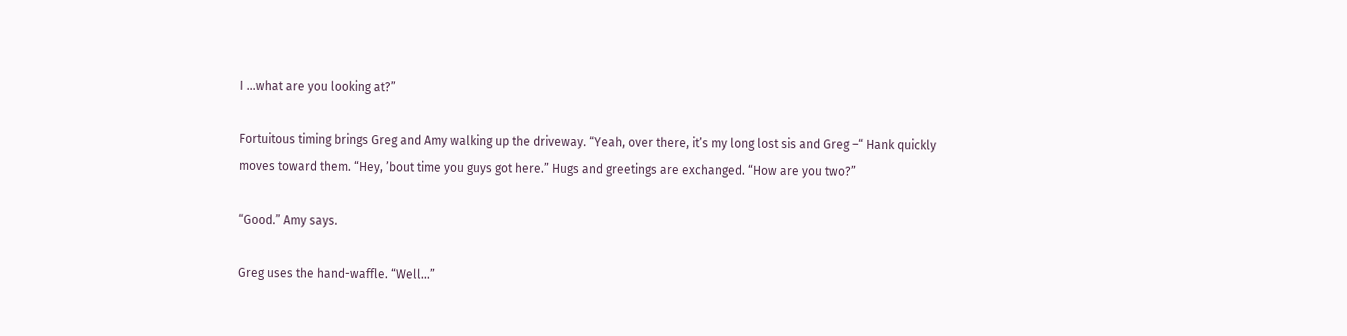I …what are you looking at?”

Fortuitous timing brings Greg and Amy walking up the driveway. “Yeah, over there, it’s my long lost sis and Greg –“ Hank quickly moves toward them. “Hey, ’bout time you guys got here.” Hugs and greetings are exchanged. “How are you two?”

“Good.” Amy says.

Greg uses the hand-waffle. “Well...”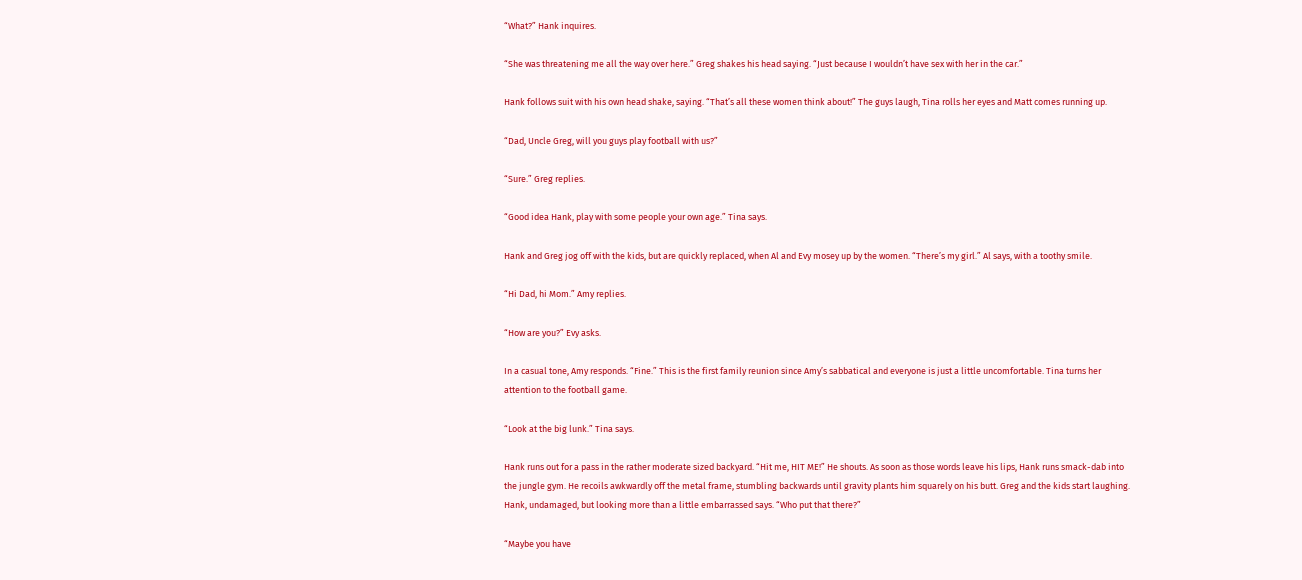“What?” Hank inquires.

“She was threatening me all the way over here.” Greg shakes his head saying. “Just because I wouldn’t have sex with her in the car.”

Hank follows suit with his own head shake, saying. “That’s all these women think about!” The guys laugh, Tina rolls her eyes and Matt comes running up.

“Dad, Uncle Greg, will you guys play football with us?”

“Sure.” Greg replies.

“Good idea Hank, play with some people your own age.” Tina says.

Hank and Greg jog off with the kids, but are quickly replaced, when Al and Evy mosey up by the women. “There’s my girl.” Al says, with a toothy smile.

“Hi Dad, hi Mom.” Amy replies.

“How are you?” Evy asks.

In a casual tone, Amy responds. “Fine.” This is the first family reunion since Amy’s sabbatical and everyone is just a little uncomfortable. Tina turns her attention to the football game.

“Look at the big lunk.” Tina says.

Hank runs out for a pass in the rather moderate sized backyard. “Hit me, HIT ME!” He shouts. As soon as those words leave his lips, Hank runs smack-dab into the jungle gym. He recoils awkwardly off the metal frame, stumbling backwards until gravity plants him squarely on his butt. Greg and the kids start laughing. Hank, undamaged, but looking more than a little embarrassed says. “Who put that there?”

“Maybe you have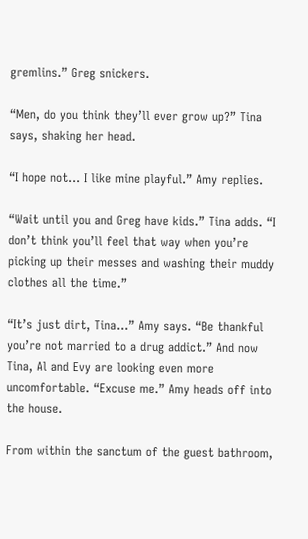gremlins.” Greg snickers.

“Men, do you think they’ll ever grow up?” Tina says, shaking her head.

“I hope not... I like mine playful.” Amy replies.

“Wait until you and Greg have kids.” Tina adds. “I don’t think you’ll feel that way when you’re picking up their messes and washing their muddy clothes all the time.”

“It’s just dirt, Tina…” Amy says. “Be thankful you’re not married to a drug addict.” And now Tina, Al and Evy are looking even more uncomfortable. “Excuse me.” Amy heads off into the house.

From within the sanctum of the guest bathroom,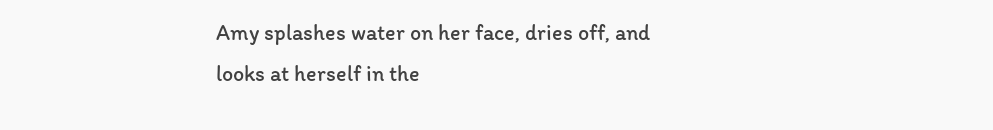Amy splashes water on her face, dries off, and looks at herself in the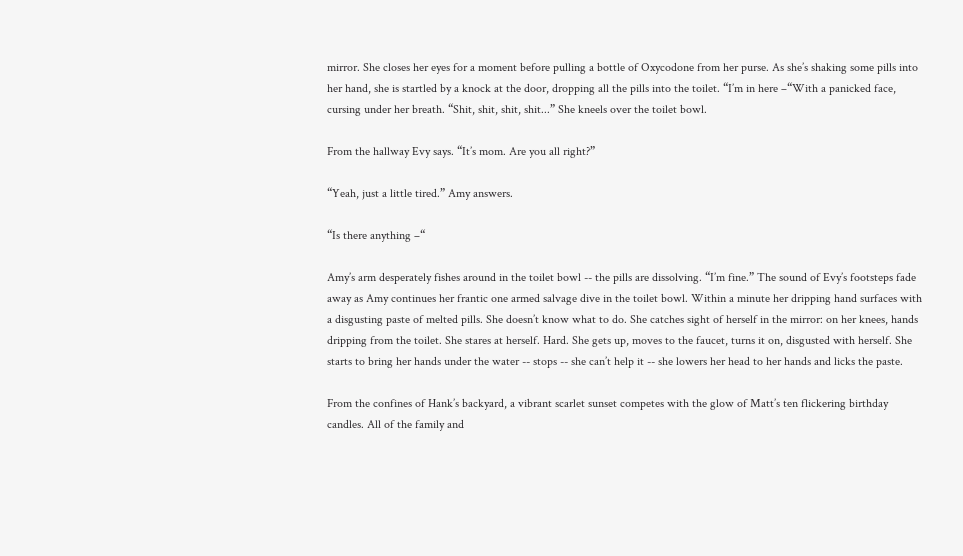mirror. She closes her eyes for a moment before pulling a bottle of Oxycodone from her purse. As she’s shaking some pills into her hand, she is startled by a knock at the door, dropping all the pills into the toilet. “I’m in here –“With a panicked face, cursing under her breath. “Shit, shit, shit, shit...” She kneels over the toilet bowl.

From the hallway Evy says. “It’s mom. Are you all right?”

“Yeah, just a little tired.” Amy answers.

“Is there anything –“

Amy’s arm desperately fishes around in the toilet bowl -- the pills are dissolving. “I’m fine.” The sound of Evy’s footsteps fade away as Amy continues her frantic one armed salvage dive in the toilet bowl. Within a minute her dripping hand surfaces with a disgusting paste of melted pills. She doesn’t know what to do. She catches sight of herself in the mirror: on her knees, hands dripping from the toilet. She stares at herself. Hard. She gets up, moves to the faucet, turns it on, disgusted with herself. She starts to bring her hands under the water -- stops -- she can’t help it -- she lowers her head to her hands and licks the paste.

From the confines of Hank’s backyard, a vibrant scarlet sunset competes with the glow of Matt’s ten flickering birthday candles. All of the family and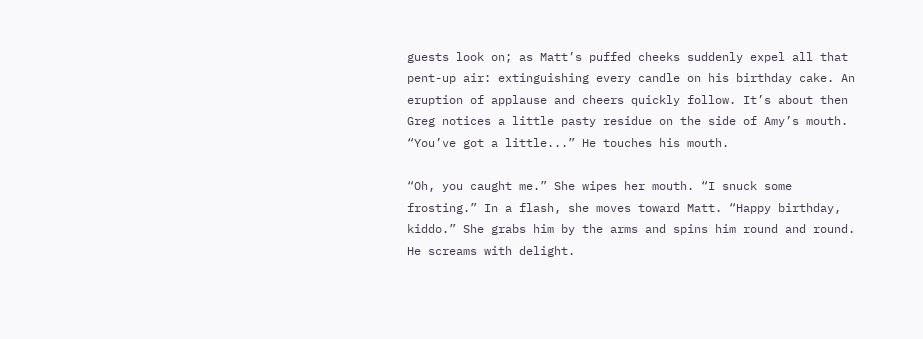guests look on; as Matt’s puffed cheeks suddenly expel all that pent-up air: extinguishing every candle on his birthday cake. An eruption of applause and cheers quickly follow. It’s about then Greg notices a little pasty residue on the side of Amy’s mouth. “You’ve got a little...” He touches his mouth.

“Oh, you caught me.” She wipes her mouth. “I snuck some frosting.” In a flash, she moves toward Matt. “Happy birthday, kiddo.” She grabs him by the arms and spins him round and round. He screams with delight.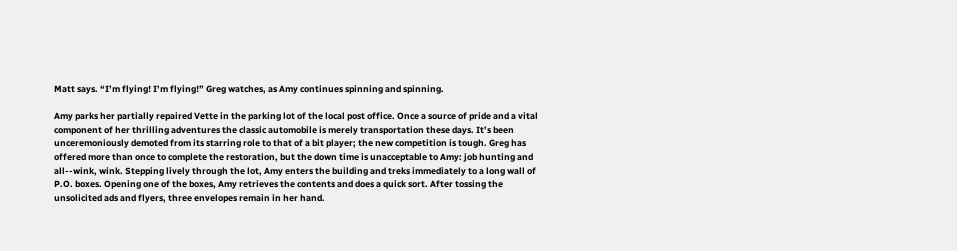Matt says. “I’m flying! I’m flying!” Greg watches, as Amy continues spinning and spinning.

Amy parks her partially repaired Vette in the parking lot of the local post office. Once a source of pride and a vital component of her thrilling adventures the classic automobile is merely transportation these days. It’s been unceremoniously demoted from its starring role to that of a bit player; the new competition is tough. Greg has offered more than once to complete the restoration, but the down time is unacceptable to Amy: job hunting and all--wink, wink. Stepping lively through the lot, Amy enters the building and treks immediately to a long wall of P.O. boxes. Opening one of the boxes, Amy retrieves the contents and does a quick sort. After tossing the unsolicited ads and flyers, three envelopes remain in her hand.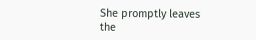She promptly leaves the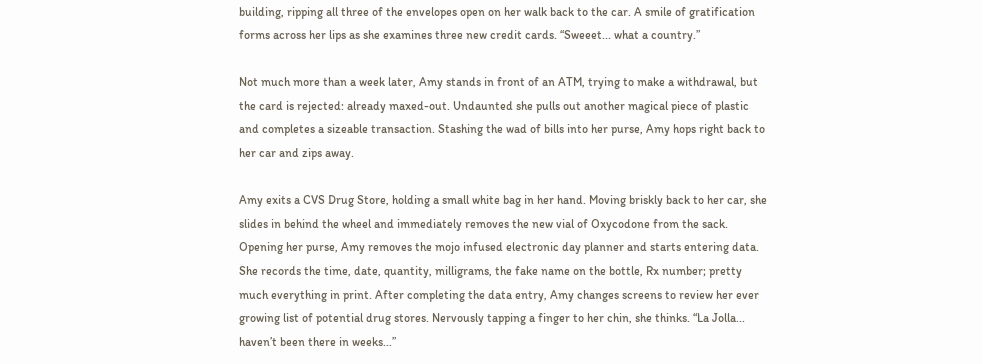building, ripping all three of the envelopes open on her walk back to the car. A smile of gratification forms across her lips as she examines three new credit cards. “Sweeet... what a country.”

Not much more than a week later, Amy stands in front of an ATM, trying to make a withdrawal, but the card is rejected: already maxed-out. Undaunted she pulls out another magical piece of plastic and completes a sizeable transaction. Stashing the wad of bills into her purse, Amy hops right back to her car and zips away.

Amy exits a CVS Drug Store, holding a small white bag in her hand. Moving briskly back to her car, she slides in behind the wheel and immediately removes the new vial of Oxycodone from the sack. Opening her purse, Amy removes the mojo infused electronic day planner and starts entering data. She records the time, date, quantity, milligrams, the fake name on the bottle, Rx number; pretty much everything in print. After completing the data entry, Amy changes screens to review her ever growing list of potential drug stores. Nervously tapping a finger to her chin, she thinks. “La Jolla... haven’t been there in weeks...”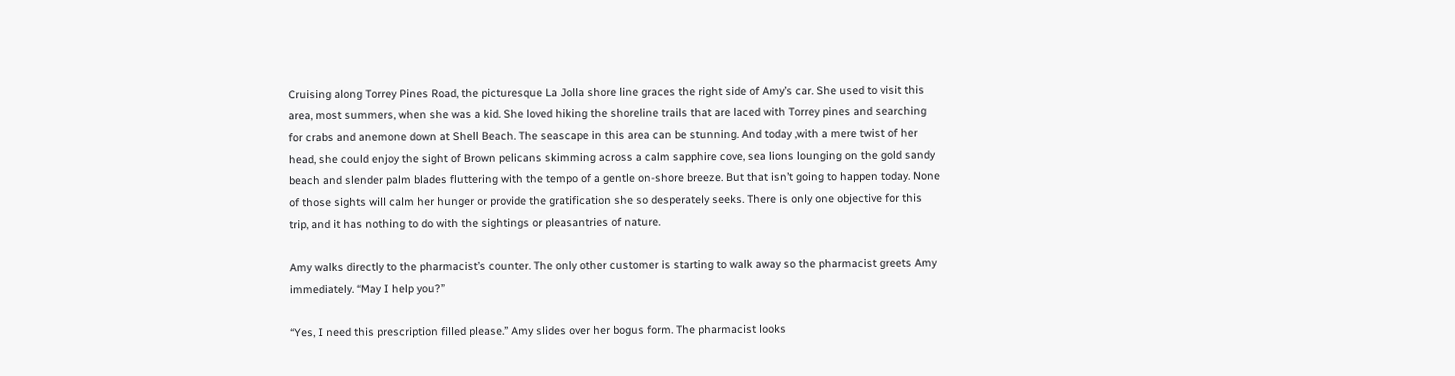Cruising along Torrey Pines Road, the picturesque La Jolla shore line graces the right side of Amy’s car. She used to visit this area, most summers, when she was a kid. She loved hiking the shoreline trails that are laced with Torrey pines and searching for crabs and anemone down at Shell Beach. The seascape in this area can be stunning. And today ,with a mere twist of her head, she could enjoy the sight of Brown pelicans skimming across a calm sapphire cove, sea lions lounging on the gold sandy beach and slender palm blades fluttering with the tempo of a gentle on-shore breeze. But that isn’t going to happen today. None of those sights will calm her hunger or provide the gratification she so desperately seeks. There is only one objective for this trip, and it has nothing to do with the sightings or pleasantries of nature.

Amy walks directly to the pharmacist’s counter. The only other customer is starting to walk away so the pharmacist greets Amy immediately. “May I help you?”

“Yes, I need this prescription filled please.” Amy slides over her bogus form. The pharmacist looks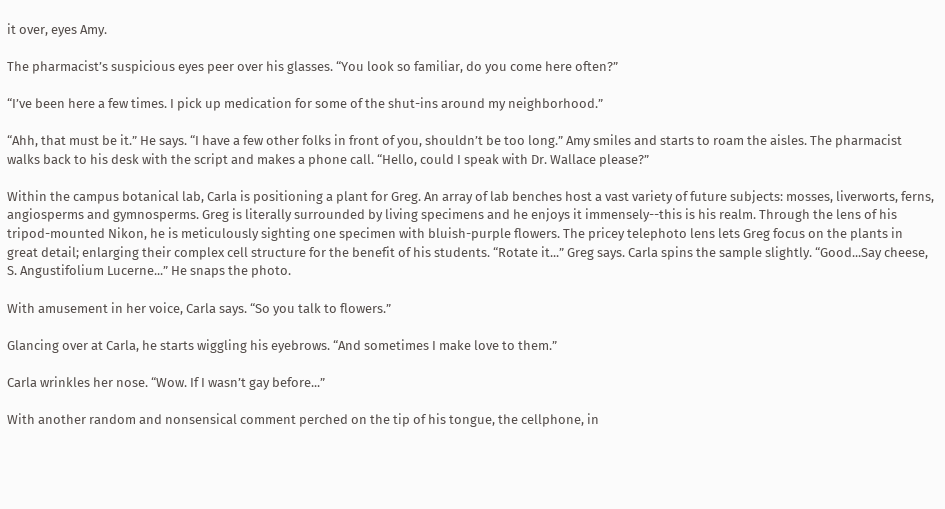it over, eyes Amy.

The pharmacist’s suspicious eyes peer over his glasses. “You look so familiar, do you come here often?”

“I’ve been here a few times. I pick up medication for some of the shut-ins around my neighborhood.”

“Ahh, that must be it.” He says. “I have a few other folks in front of you, shouldn’t be too long.” Amy smiles and starts to roam the aisles. The pharmacist walks back to his desk with the script and makes a phone call. “Hello, could I speak with Dr. Wallace please?”

Within the campus botanical lab, Carla is positioning a plant for Greg. An array of lab benches host a vast variety of future subjects: mosses, liverworts, ferns, angiosperms and gymnosperms. Greg is literally surrounded by living specimens and he enjoys it immensely--this is his realm. Through the lens of his tripod-mounted Nikon, he is meticulously sighting one specimen with bluish-purple flowers. The pricey telephoto lens lets Greg focus on the plants in great detail; enlarging their complex cell structure for the benefit of his students. “Rotate it...” Greg says. Carla spins the sample slightly. “Good...Say cheese, S. Angustifolium Lucerne...” He snaps the photo.

With amusement in her voice, Carla says. “So you talk to flowers.”

Glancing over at Carla, he starts wiggling his eyebrows. “And sometimes I make love to them.”

Carla wrinkles her nose. “Wow. If I wasn’t gay before...”

With another random and nonsensical comment perched on the tip of his tongue, the cellphone, in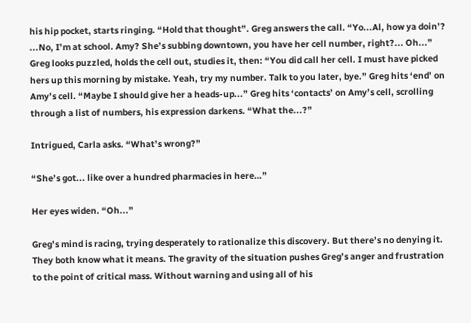his hip pocket, starts ringing. “Hold that thought”. Greg answers the call. “Yo...Al, how ya doin’? ...No, I’m at school. Amy? She’s subbing downtown, you have her cell number, right?... Oh...” Greg looks puzzled, holds the cell out, studies it, then: “You did call her cell. I must have picked hers up this morning by mistake. Yeah, try my number. Talk to you later, bye.” Greg hits ‘end’ on Amy’s cell. “Maybe I should give her a heads-up...” Greg hits ‘contacts’ on Amy’s cell, scrolling through a list of numbers, his expression darkens. “What the...?”

Intrigued, Carla asks. “What’s wrong?”

“She’s got... like over a hundred pharmacies in here…”

Her eyes widen. “Oh...”

Greg’s mind is racing, trying desperately to rationalize this discovery. But there’s no denying it. They both know what it means. The gravity of the situation pushes Greg’s anger and frustration to the point of critical mass. Without warning and using all of his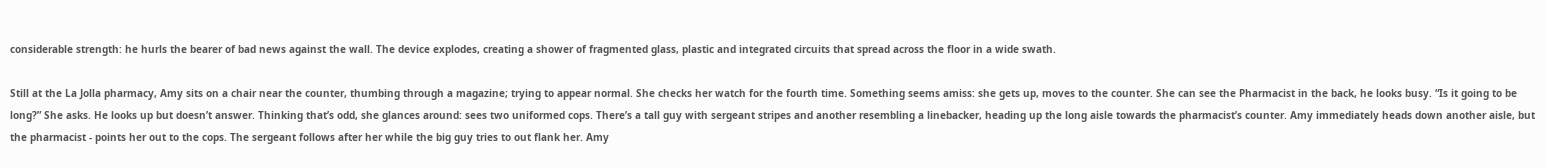considerable strength: he hurls the bearer of bad news against the wall. The device explodes, creating a shower of fragmented glass, plastic and integrated circuits that spread across the floor in a wide swath.

Still at the La Jolla pharmacy, Amy sits on a chair near the counter, thumbing through a magazine; trying to appear normal. She checks her watch for the fourth time. Something seems amiss: she gets up, moves to the counter. She can see the Pharmacist in the back, he looks busy. “Is it going to be long?” She asks. He looks up but doesn’t answer. Thinking that’s odd, she glances around: sees two uniformed cops. There’s a tall guy with sergeant stripes and another resembling a linebacker, heading up the long aisle towards the pharmacist’s counter. Amy immediately heads down another aisle, but the pharmacist - points her out to the cops. The sergeant follows after her while the big guy tries to out flank her. Amy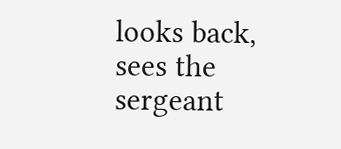looks back, sees the sergeant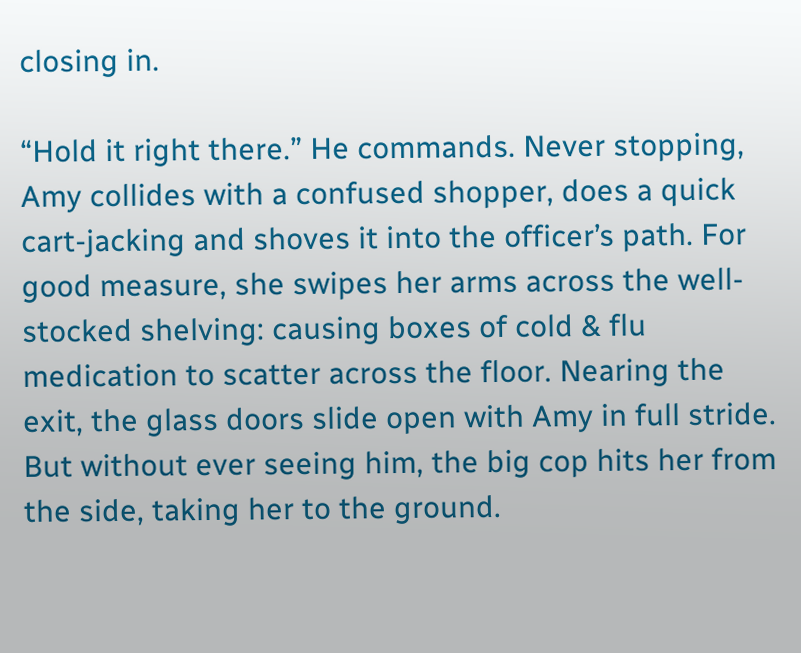closing in.

“Hold it right there.” He commands. Never stopping, Amy collides with a confused shopper, does a quick cart-jacking and shoves it into the officer’s path. For good measure, she swipes her arms across the well-stocked shelving: causing boxes of cold & flu medication to scatter across the floor. Nearing the exit, the glass doors slide open with Amy in full stride. But without ever seeing him, the big cop hits her from the side, taking her to the ground.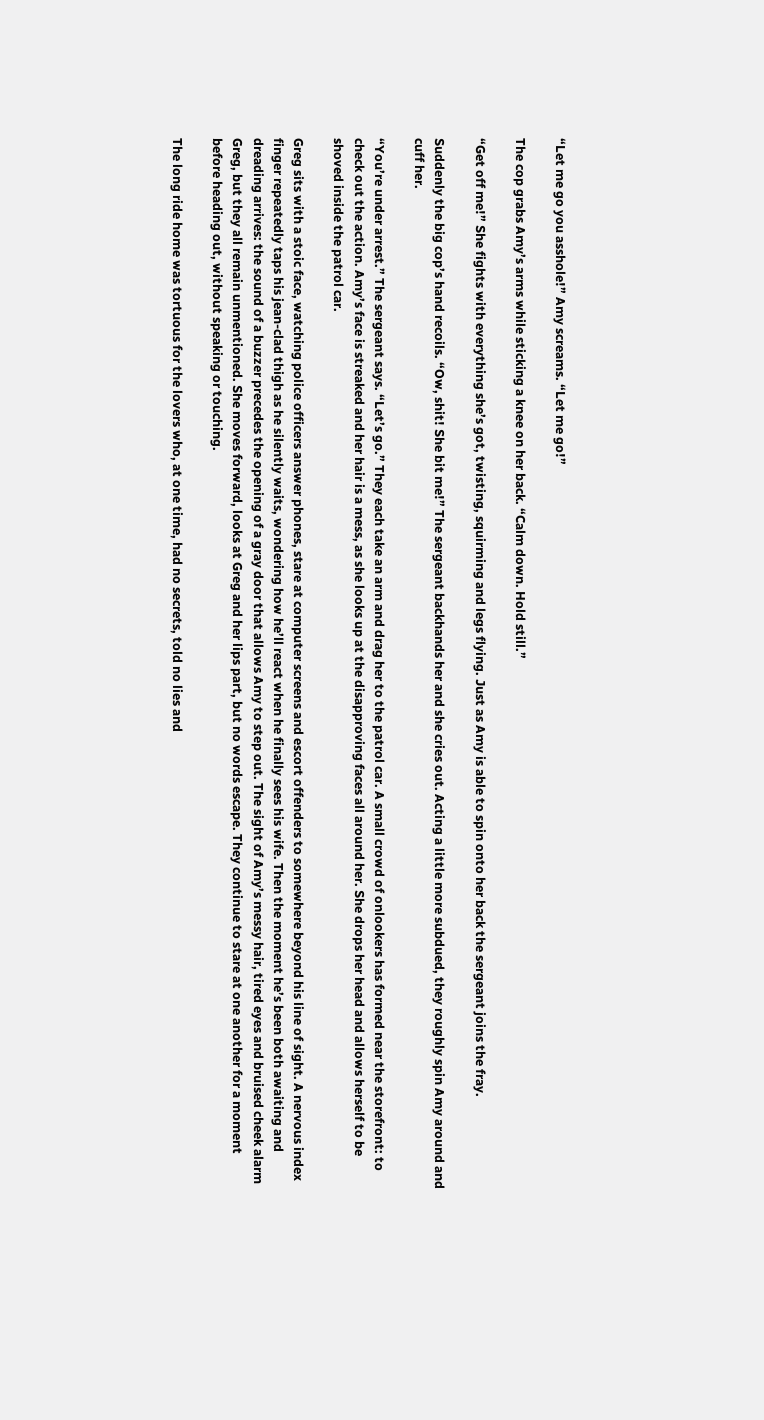“Let me go you asshole!” Amy screams. “Let me go!”

The cop grabs Amy’s arms while sticking a knee on her back. “Calm down. Hold still.”

“Get off me!” She fights with everything she’s got, twisting, squirming and legs flying. Just as Amy is able to spin onto her back the sergeant joins the fray.

Suddenly the big cop’s hand recoils. “Ow, shit! She bit me!” The sergeant backhands her and she cries out. Acting a little more subdued, they roughly spin Amy around and cuff her.

“You’re under arrest.” The sergeant says. “Let’s go.” They each take an arm and drag her to the patrol car. A small crowd of onlookers has formed near the storefront: to check out the action. Amy’s face is streaked and her hair is a mess, as she looks up at the disapproving faces all around her. She drops her head and allows herself to be shoved inside the patrol car.

Greg sits with a stoic face, watching police officers answer phones, stare at computer screens and escort offenders to somewhere beyond his line of sight. A nervous index finger repeatedly taps his jean-clad thigh as he silently waits, wondering how he’ll react when he finally sees his wife. Then the moment he’s been both awaiting and dreading arrives: the sound of a buzzer precedes the opening of a gray door that allows Amy to step out. The sight of Amy’s messy hair, tired eyes and bruised cheek alarm Greg, but they all remain unmentioned. She moves forward, looks at Greg and her lips part, but no words escape. They continue to stare at one another for a moment before heading out, without speaking or touching.

The long ride home was tortuous for the lovers who, at one time, had no secrets, told no lies and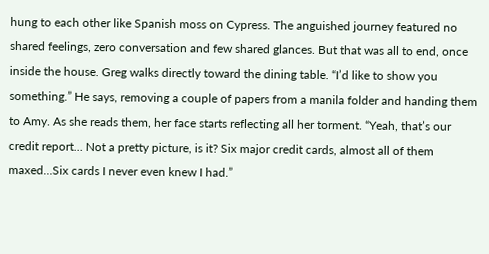hung to each other like Spanish moss on Cypress. The anguished journey featured no shared feelings, zero conversation and few shared glances. But that was all to end, once inside the house. Greg walks directly toward the dining table. “I’d like to show you something.” He says, removing a couple of papers from a manila folder and handing them to Amy. As she reads them, her face starts reflecting all her torment. “Yeah, that’s our credit report… Not a pretty picture, is it? Six major credit cards, almost all of them maxed…Six cards I never even knew I had.”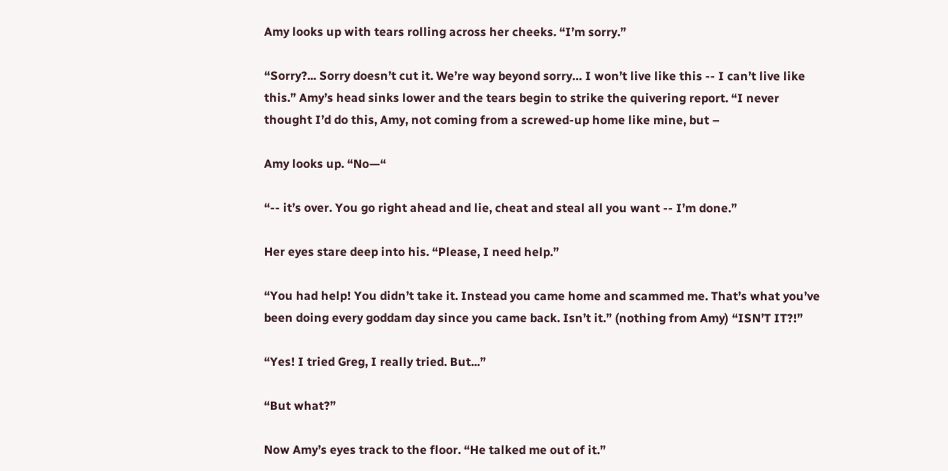Amy looks up with tears rolling across her cheeks. “I’m sorry.”

“Sorry?... Sorry doesn’t cut it. We’re way beyond sorry… I won’t live like this -- I can’t live like this.” Amy’s head sinks lower and the tears begin to strike the quivering report. “I never thought I’d do this, Amy, not coming from a screwed-up home like mine, but –

Amy looks up. “No—“

“-- it’s over. You go right ahead and lie, cheat and steal all you want -- I’m done.”

Her eyes stare deep into his. “Please, I need help.”

“You had help! You didn’t take it. Instead you came home and scammed me. That’s what you’ve been doing every goddam day since you came back. Isn’t it.” (nothing from Amy) “ISN’T IT?!”

“Yes! I tried Greg, I really tried. But...”

“But what?”

Now Amy’s eyes track to the floor. “He talked me out of it.”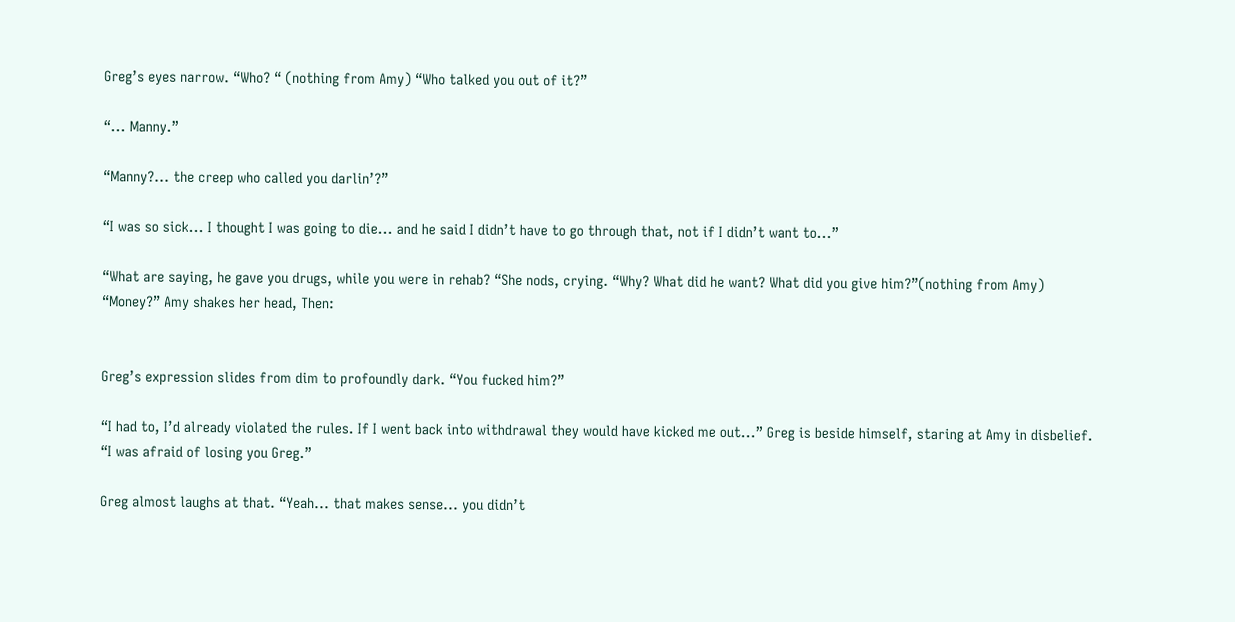Greg’s eyes narrow. “Who? “ (nothing from Amy) “Who talked you out of it?”

“... Manny.”

“Manny?... the creep who called you darlin’?”

“I was so sick... I thought I was going to die... and he said I didn’t have to go through that, not if I didn’t want to...”

“What are saying, he gave you drugs, while you were in rehab? “She nods, crying. “Why? What did he want? What did you give him?”(nothing from Amy) “Money?” Amy shakes her head, Then:


Greg’s expression slides from dim to profoundly dark. “You fucked him?”

“I had to, I’d already violated the rules. If I went back into withdrawal they would have kicked me out...” Greg is beside himself, staring at Amy in disbelief. “I was afraid of losing you Greg.”

Greg almost laughs at that. “Yeah... that makes sense... you didn’t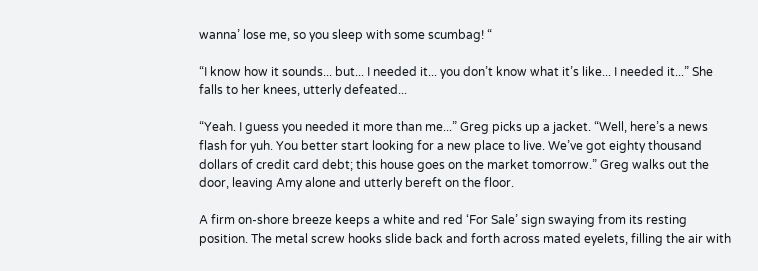wanna’ lose me, so you sleep with some scumbag! “

“I know how it sounds... but... I needed it... you don’t know what it’s like... I needed it...” She falls to her knees, utterly defeated...

“Yeah. I guess you needed it more than me...” Greg picks up a jacket. “Well, here’s a news flash for yuh. You better start looking for a new place to live. We’ve got eighty thousand dollars of credit card debt; this house goes on the market tomorrow.” Greg walks out the door, leaving Amy alone and utterly bereft on the floor.

A firm on-shore breeze keeps a white and red ‘For Sale’ sign swaying from its resting position. The metal screw hooks slide back and forth across mated eyelets, filling the air with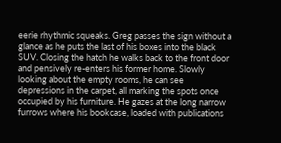eerie rhythmic squeaks. Greg passes the sign without a glance as he puts the last of his boxes into the black SUV. Closing the hatch he walks back to the front door and pensively re-enters his former home. Slowly looking about the empty rooms, he can see depressions in the carpet, all marking the spots once occupied by his furniture. He gazes at the long narrow furrows where his bookcase, loaded with publications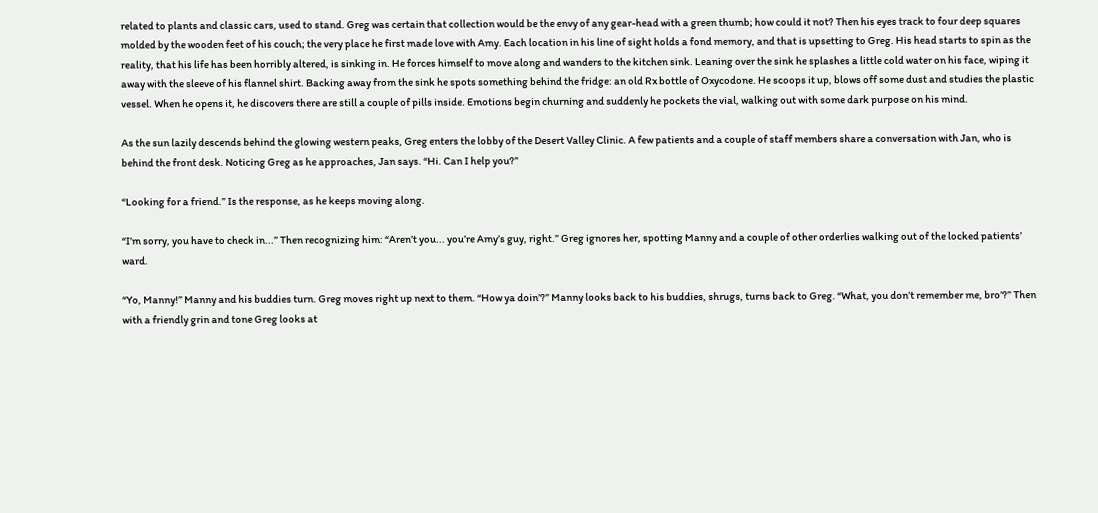related to plants and classic cars, used to stand. Greg was certain that collection would be the envy of any gear-head with a green thumb; how could it not? Then his eyes track to four deep squares molded by the wooden feet of his couch; the very place he first made love with Amy. Each location in his line of sight holds a fond memory, and that is upsetting to Greg. His head starts to spin as the reality, that his life has been horribly altered, is sinking in. He forces himself to move along and wanders to the kitchen sink. Leaning over the sink he splashes a little cold water on his face, wiping it away with the sleeve of his flannel shirt. Backing away from the sink he spots something behind the fridge: an old Rx bottle of Oxycodone. He scoops it up, blows off some dust and studies the plastic vessel. When he opens it, he discovers there are still a couple of pills inside. Emotions begin churning and suddenly he pockets the vial, walking out with some dark purpose on his mind.

As the sun lazily descends behind the glowing western peaks, Greg enters the lobby of the Desert Valley Clinic. A few patients and a couple of staff members share a conversation with Jan, who is behind the front desk. Noticing Greg as he approaches, Jan says. “Hi. Can I help you?”

“Looking for a friend.” Is the response, as he keeps moving along.

“I’m sorry, you have to check in...” Then recognizing him: “Aren’t you... you’re Amy’s guy, right.” Greg ignores her, spotting Manny and a couple of other orderlies walking out of the locked patients’ ward.

“Yo, Manny!” Manny and his buddies turn. Greg moves right up next to them. “How ya doin’?” Manny looks back to his buddies, shrugs, turns back to Greg. “What, you don’t remember me, bro’?” Then with a friendly grin and tone Greg looks at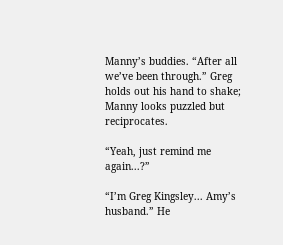Manny’s buddies. “After all we’ve been through.” Greg holds out his hand to shake; Manny looks puzzled but reciprocates.

“Yeah, just remind me again...?”

“I’m Greg Kingsley... Amy’s husband.” He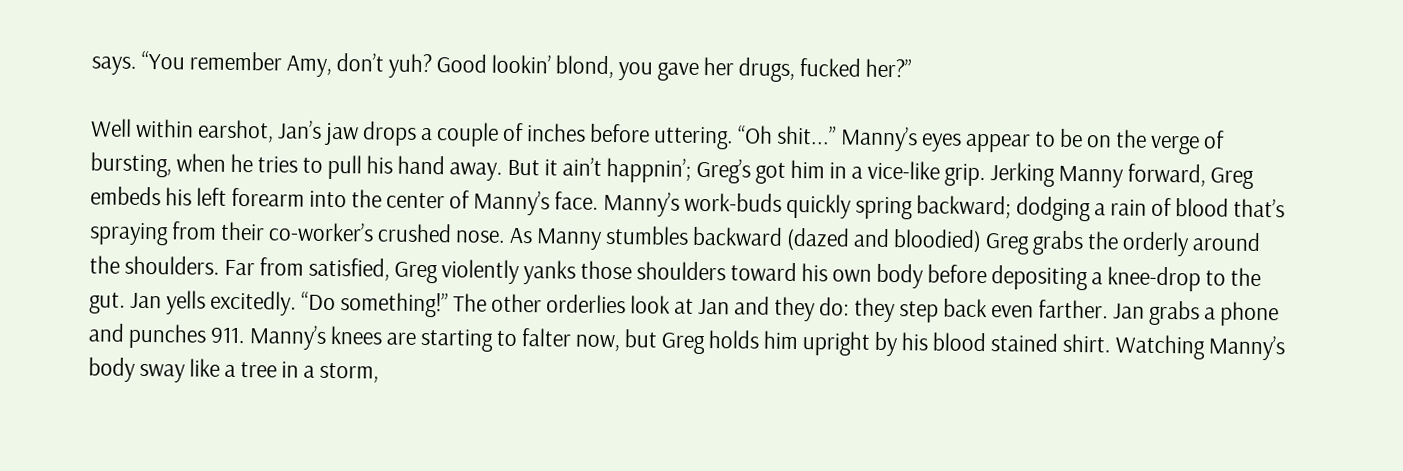says. “You remember Amy, don’t yuh? Good lookin’ blond, you gave her drugs, fucked her?”

Well within earshot, Jan’s jaw drops a couple of inches before uttering. “Oh shit...” Manny’s eyes appear to be on the verge of bursting, when he tries to pull his hand away. But it ain’t happnin’; Greg’s got him in a vice-like grip. Jerking Manny forward, Greg embeds his left forearm into the center of Manny’s face. Manny’s work-buds quickly spring backward; dodging a rain of blood that’s spraying from their co-worker’s crushed nose. As Manny stumbles backward (dazed and bloodied) Greg grabs the orderly around the shoulders. Far from satisfied, Greg violently yanks those shoulders toward his own body before depositing a knee-drop to the gut. Jan yells excitedly. “Do something!” The other orderlies look at Jan and they do: they step back even farther. Jan grabs a phone and punches 911. Manny’s knees are starting to falter now, but Greg holds him upright by his blood stained shirt. Watching Manny’s body sway like a tree in a storm,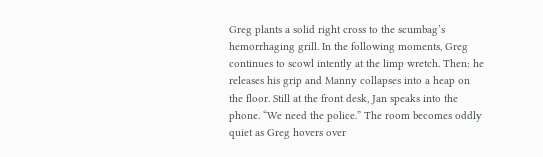Greg plants a solid right cross to the scumbag’s hemorrhaging grill. In the following moments, Greg continues to scowl intently at the limp wretch. Then: he releases his grip and Manny collapses into a heap on the floor. Still at the front desk, Jan speaks into the phone. “We need the police.” The room becomes oddly quiet as Greg hovers over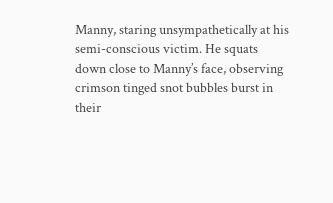Manny, staring unsympathetically at his semi-conscious victim. He squats down close to Manny’s face, observing crimson tinged snot bubbles burst in their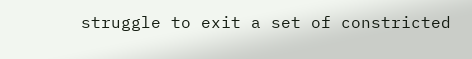struggle to exit a set of constricted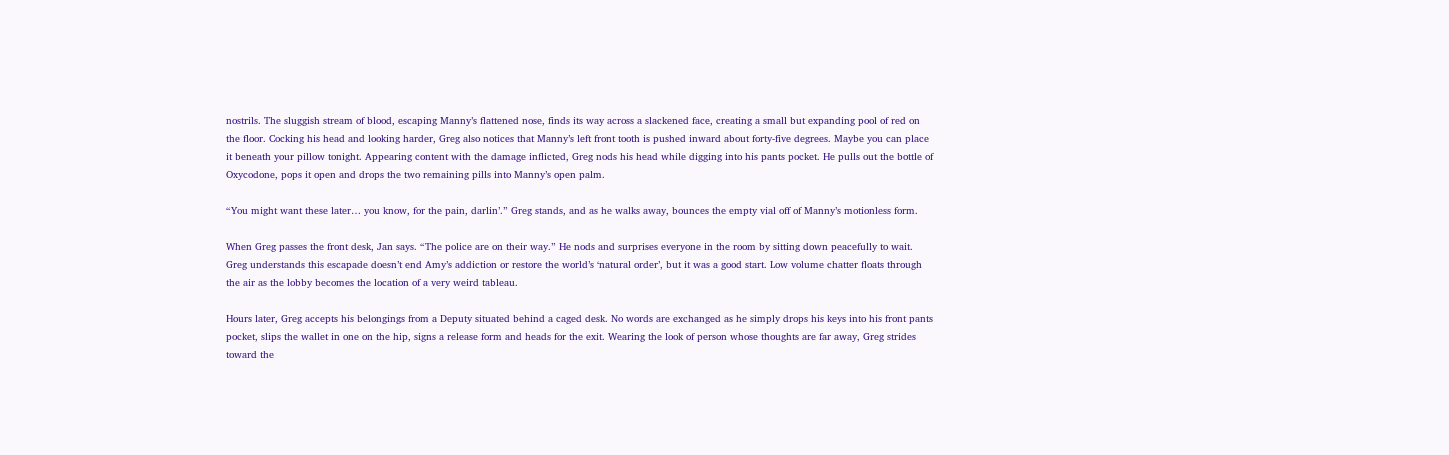nostrils. The sluggish stream of blood, escaping Manny’s flattened nose, finds its way across a slackened face, creating a small but expanding pool of red on the floor. Cocking his head and looking harder, Greg also notices that Manny’s left front tooth is pushed inward about forty-five degrees. Maybe you can place it beneath your pillow tonight. Appearing content with the damage inflicted, Greg nods his head while digging into his pants pocket. He pulls out the bottle of Oxycodone, pops it open and drops the two remaining pills into Manny’s open palm.

“You might want these later… you know, for the pain, darlin’.” Greg stands, and as he walks away, bounces the empty vial off of Manny’s motionless form.

When Greg passes the front desk, Jan says. “The police are on their way.” He nods and surprises everyone in the room by sitting down peacefully to wait. Greg understands this escapade doesn’t end Amy’s addiction or restore the world’s ‘natural order’, but it was a good start. Low volume chatter floats through the air as the lobby becomes the location of a very weird tableau.

Hours later, Greg accepts his belongings from a Deputy situated behind a caged desk. No words are exchanged as he simply drops his keys into his front pants pocket, slips the wallet in one on the hip, signs a release form and heads for the exit. Wearing the look of person whose thoughts are far away, Greg strides toward the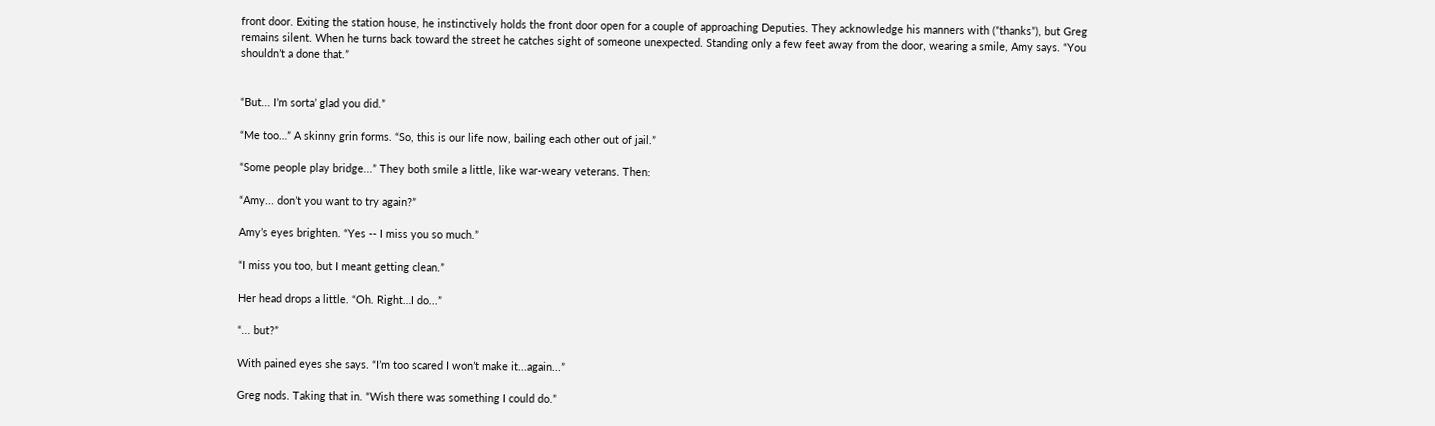front door. Exiting the station house, he instinctively holds the front door open for a couple of approaching Deputies. They acknowledge his manners with (”thanks”), but Greg remains silent. When he turns back toward the street he catches sight of someone unexpected. Standing only a few feet away from the door, wearing a smile, Amy says. “You shouldn’t a done that.”


“But... I’m sorta’ glad you did.”

“Me too…” A skinny grin forms. “So, this is our life now, bailing each other out of jail.”

“Some people play bridge...” They both smile a little, like war-weary veterans. Then:

“Amy... don’t you want to try again?”

Amy’s eyes brighten. “Yes -- I miss you so much.”

“I miss you too, but I meant getting clean.”

Her head drops a little. “Oh. Right…I do...”

“... but?”

With pained eyes she says. “I’m too scared I won’t make it...again...”

Greg nods. Taking that in. “Wish there was something I could do.”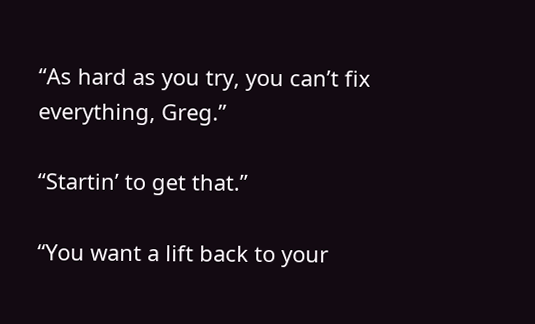“As hard as you try, you can’t fix everything, Greg.”

“Startin’ to get that.”

“You want a lift back to your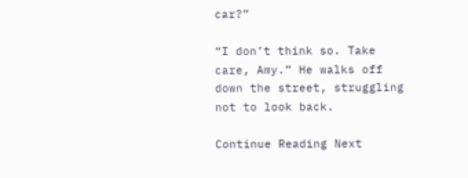car?”

“I don’t think so. Take care, Amy.” He walks off down the street, struggling not to look back.

Continue Reading Next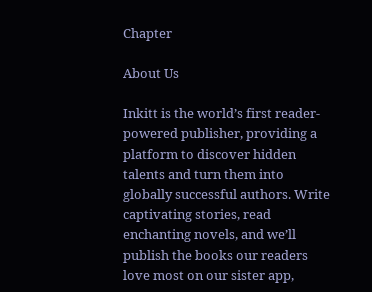Chapter

About Us

Inkitt is the world’s first reader-powered publisher, providing a platform to discover hidden talents and turn them into globally successful authors. Write captivating stories, read enchanting novels, and we’ll publish the books our readers love most on our sister app,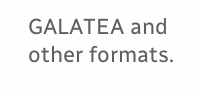GALATEA and other formats.